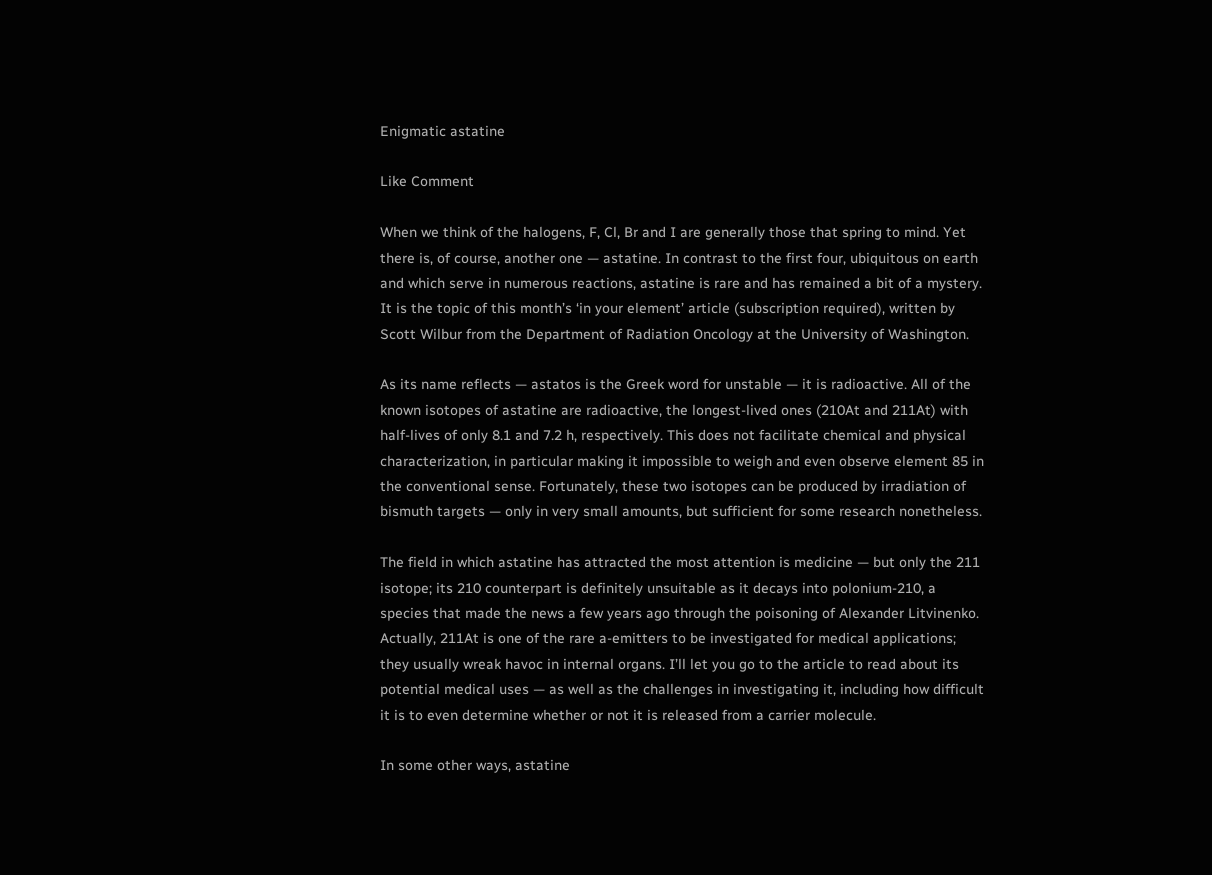Enigmatic astatine

Like Comment

When we think of the halogens, F, Cl, Br and I are generally those that spring to mind. Yet there is, of course, another one — astatine. In contrast to the first four, ubiquitous on earth and which serve in numerous reactions, astatine is rare and has remained a bit of a mystery. It is the topic of this month’s ‘in your element’ article (subscription required), written by Scott Wilbur from the Department of Radiation Oncology at the University of Washington.

As its name reflects — astatos is the Greek word for unstable — it is radioactive. All of the known isotopes of astatine are radioactive, the longest-lived ones (210At and 211At) with half-lives of only 8.1 and 7.2 h, respectively. This does not facilitate chemical and physical characterization, in particular making it impossible to weigh and even observe element 85 in the conventional sense. Fortunately, these two isotopes can be produced by irradiation of bismuth targets — only in very small amounts, but sufficient for some research nonetheless.

The field in which astatine has attracted the most attention is medicine — but only the 211 isotope; its 210 counterpart is definitely unsuitable as it decays into polonium-210, a species that made the news a few years ago through the poisoning of Alexander Litvinenko. Actually, 211At is one of the rare a-emitters to be investigated for medical applications; they usually wreak havoc in internal organs. I’ll let you go to the article to read about its potential medical uses — as well as the challenges in investigating it, including how difficult it is to even determine whether or not it is released from a carrier molecule.

In some other ways, astatine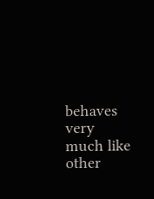behaves very much like other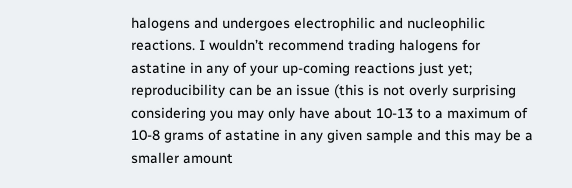halogens and undergoes electrophilic and nucleophilic reactions. I wouldn’t recommend trading halogens for astatine in any of your up-coming reactions just yet; reproducibility can be an issue (this is not overly surprising considering you may only have about 10-13 to a maximum of 10-8 grams of astatine in any given sample and this may be a smaller amount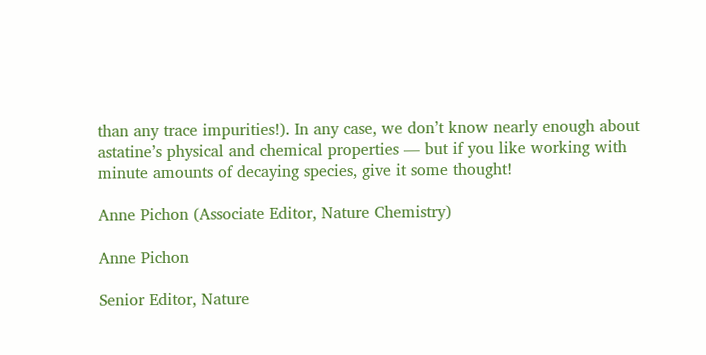than any trace impurities!). In any case, we don’t know nearly enough about astatine’s physical and chemical properties — but if you like working with minute amounts of decaying species, give it some thought!

Anne Pichon (Associate Editor, Nature Chemistry)

Anne Pichon

Senior Editor, Nature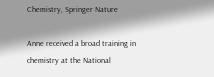Chemistry, Springer Nature

Anne received a broad training in chemistry at the National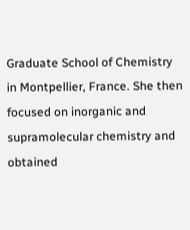Graduate School of Chemistry in Montpellier, France. She then focused on inorganic and supramolecular chemistry and obtained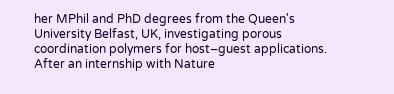her MPhil and PhD degrees from the Queen's University Belfast, UK, investigating porous coordination polymers for host–guest applications. After an internship with Nature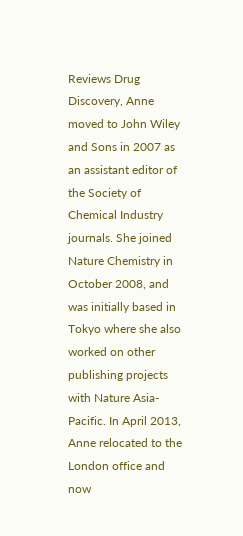Reviews Drug Discovery, Anne moved to John Wiley and Sons in 2007 as an assistant editor of the Society of Chemical Industry journals. She joined Nature Chemistry in October 2008, and was initially based in Tokyo where she also worked on other publishing projects with Nature Asia-Pacific. In April 2013, Anne relocated to the London office and now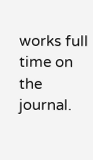works full time on the journal.